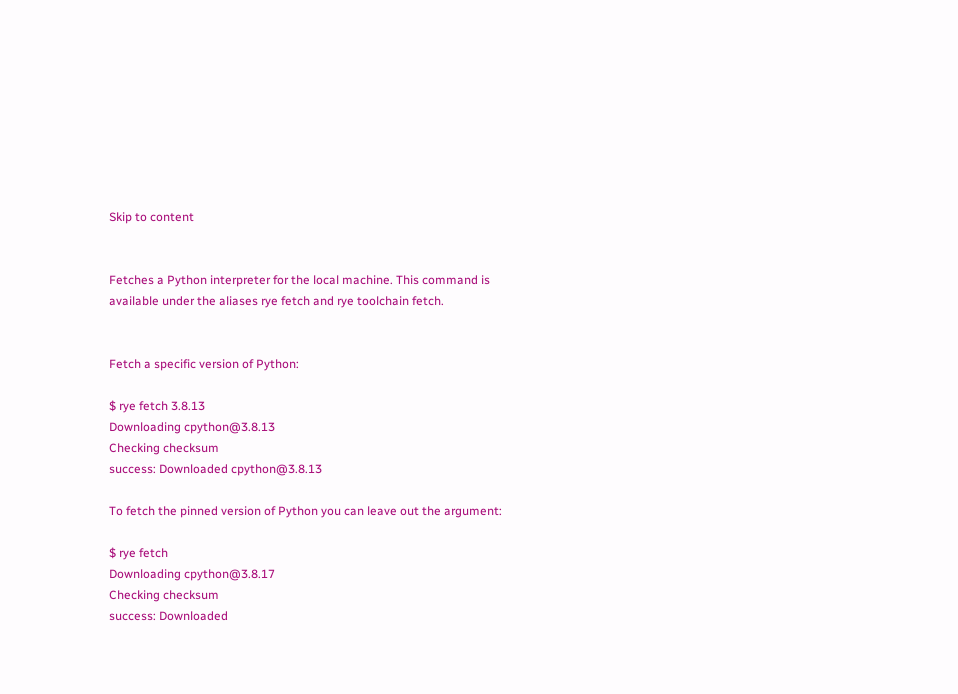Skip to content


Fetches a Python interpreter for the local machine. This command is available under the aliases rye fetch and rye toolchain fetch.


Fetch a specific version of Python:

$ rye fetch 3.8.13
Downloading cpython@3.8.13
Checking checksum
success: Downloaded cpython@3.8.13

To fetch the pinned version of Python you can leave out the argument:

$ rye fetch
Downloading cpython@3.8.17
Checking checksum
success: Downloaded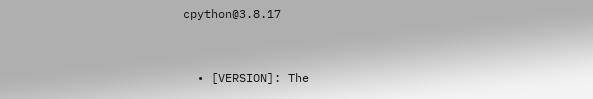cpython@3.8.17


  • [VERSION]: The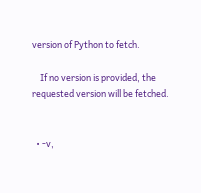version of Python to fetch.

    If no version is provided, the requested version will be fetched.


  • -v,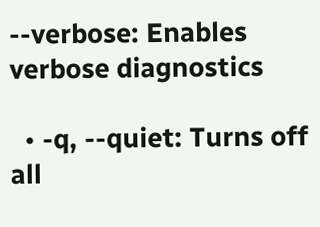--verbose: Enables verbose diagnostics

  • -q, --quiet: Turns off all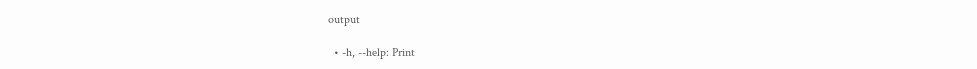output

  • -h, --help: Print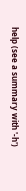help (see a summary with '-h')